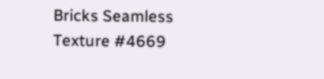Bricks Seamless Texture #4669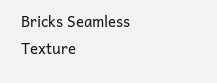Bricks Seamless Texture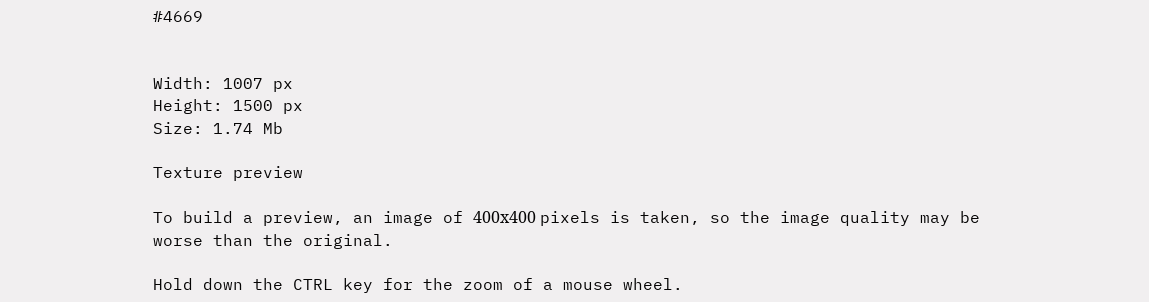#4669


Width: 1007 px
Height: 1500 px
Size: 1.74 Mb

Texture preview

To build a preview, an image of 400х400 pixels is taken, so the image quality may be worse than the original.

Hold down the CTRL key for the zoom of a mouse wheel.